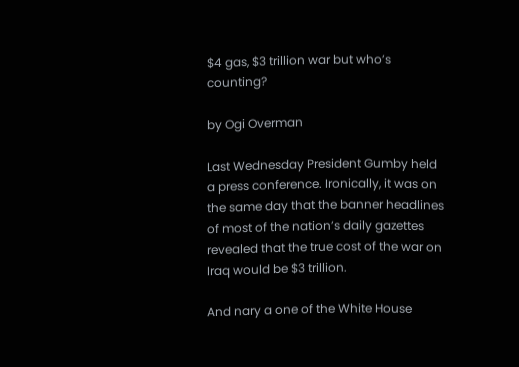$4 gas, $3 trillion war but who’s counting?

by Ogi Overman

Last Wednesday President Gumby held a press conference. Ironically, it was on the same day that the banner headlines of most of the nation’s daily gazettes revealed that the true cost of the war on Iraq would be $3 trillion.

And nary a one of the White House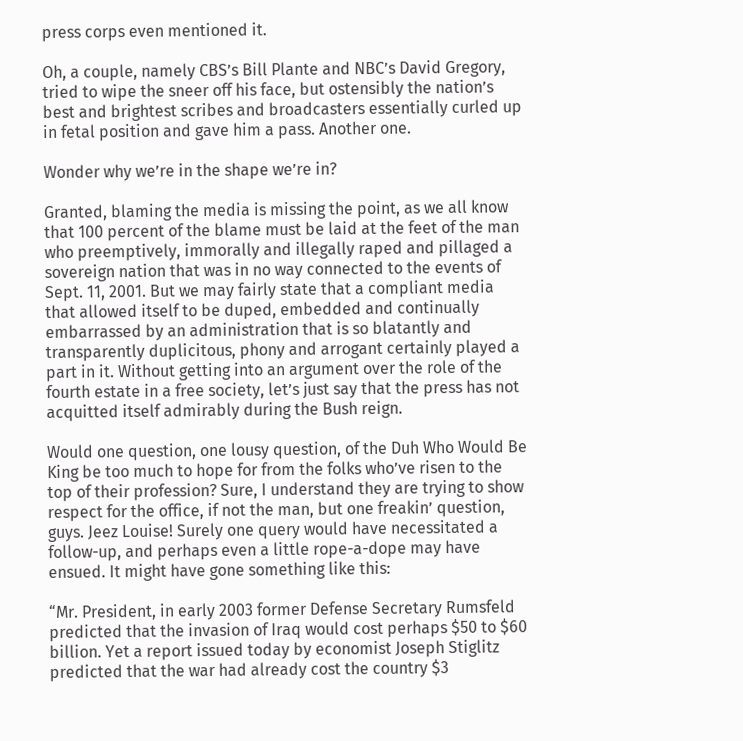press corps even mentioned it.

Oh, a couple, namely CBS’s Bill Plante and NBC’s David Gregory, tried to wipe the sneer off his face, but ostensibly the nation’s best and brightest scribes and broadcasters essentially curled up in fetal position and gave him a pass. Another one.

Wonder why we’re in the shape we’re in?

Granted, blaming the media is missing the point, as we all know that 100 percent of the blame must be laid at the feet of the man who preemptively, immorally and illegally raped and pillaged a sovereign nation that was in no way connected to the events of Sept. 11, 2001. But we may fairly state that a compliant media that allowed itself to be duped, embedded and continually embarrassed by an administration that is so blatantly and transparently duplicitous, phony and arrogant certainly played a part in it. Without getting into an argument over the role of the fourth estate in a free society, let’s just say that the press has not acquitted itself admirably during the Bush reign.

Would one question, one lousy question, of the Duh Who Would Be King be too much to hope for from the folks who’ve risen to the top of their profession? Sure, I understand they are trying to show respect for the office, if not the man, but one freakin’ question, guys. Jeez Louise! Surely one query would have necessitated a follow-up, and perhaps even a little rope-a-dope may have ensued. It might have gone something like this:

“Mr. President, in early 2003 former Defense Secretary Rumsfeld predicted that the invasion of Iraq would cost perhaps $50 to $60 billion. Yet a report issued today by economist Joseph Stiglitz predicted that the war had already cost the country $3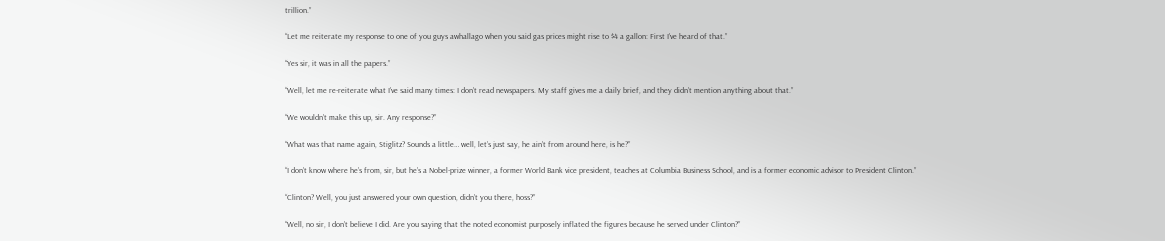trillion.”

“Let me reiterate my response to one of you guys awhallago when you said gas prices might rise to $4 a gallon: First I’ve heard of that.”

“Yes sir, it was in all the papers.”

“Well, let me re-reiterate what I’ve said many times: I don’t read newspapers. My staff gives me a daily brief, and they didn’t mention anything about that.”

“We wouldn’t make this up, sir. Any response?”

“What was that name again, Stiglitz? Sounds a little… well, let’s just say, he ain’t from around here, is he?”

“I don’t know where he’s from, sir, but he’s a Nobel-prize winner, a former World Bank vice president, teaches at Columbia Business School, and is a former economic advisor to President Clinton.”

“Clinton? Well, you just answered your own question, didn’t you there, hoss?”

“Well, no sir, I don’t believe I did. Are you saying that the noted economist purposely inflated the figures because he served under Clinton?”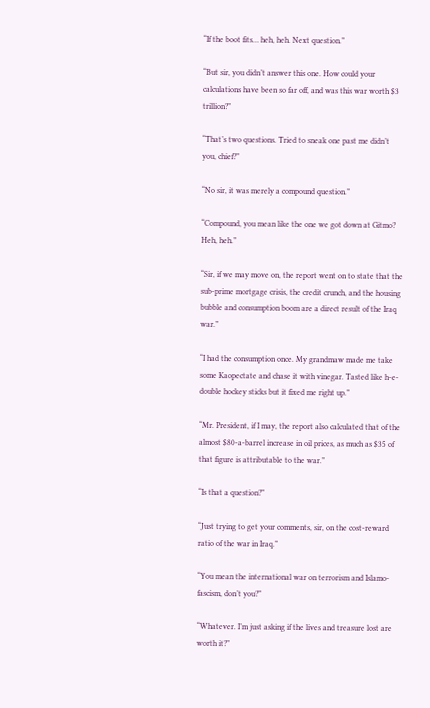“If the boot fits… heh, heh. Next question.”

“But sir, you didn’t answer this one. How could your calculations have been so far off, and was this war worth $3 trillion?”

“That’s two questions. Tried to sneak one past me didn’t you, chief?”

“No sir, it was merely a compound question.”

“Compound, you mean like the one we got down at Gitmo? Heh, heh.”

“Sir, if we may move on, the report went on to state that the sub-prime mortgage crisis, the credit crunch, and the housing bubble and consumption boom are a direct result of the Iraq war.”

“I had the consumption once. My grandmaw made me take some Kaopectate and chase it with vinegar. Tasted like h-e-double hockey sticks but it fixed me right up.”

“Mr. President, if I may, the report also calculated that of the almost $80-a-barrel increase in oil prices, as much as $35 of that figure is attributable to the war.”

“Is that a question?”

“Just trying to get your comments, sir, on the cost-reward ratio of the war in Iraq.”

“You mean the international war on terrorism and Islamo-fascism, don’t you?”

“Whatever. I’m just asking if the lives and treasure lost are worth it?”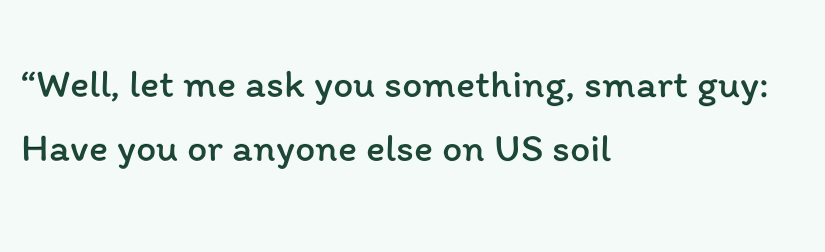“Well, let me ask you something, smart guy: Have you or anyone else on US soil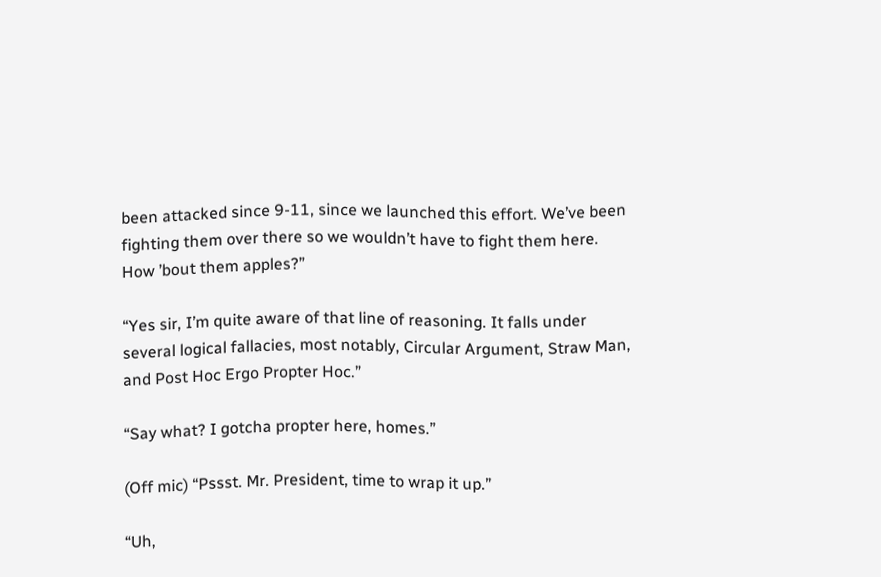been attacked since 9-11, since we launched this effort. We’ve been fighting them over there so we wouldn’t have to fight them here. How ’bout them apples?”

“Yes sir, I’m quite aware of that line of reasoning. It falls under several logical fallacies, most notably, Circular Argument, Straw Man, and Post Hoc Ergo Propter Hoc.”

“Say what? I gotcha propter here, homes.”

(Off mic) “Pssst. Mr. President, time to wrap it up.”

“Uh,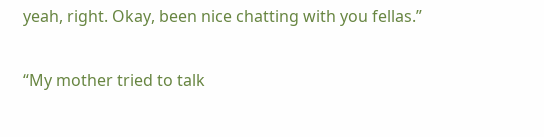yeah, right. Okay, been nice chatting with you fellas.”

“My mother tried to talk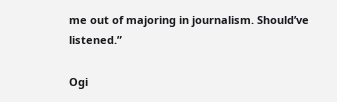me out of majoring in journalism. Should’ve listened.”

Ogi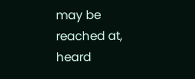may be reached at, heard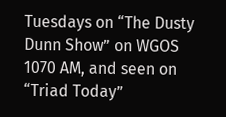Tuesdays on “The Dusty Dunn Show” on WGOS 1070 AM, and seen on “Triad Today”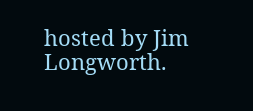hosted by Jim Longworth.